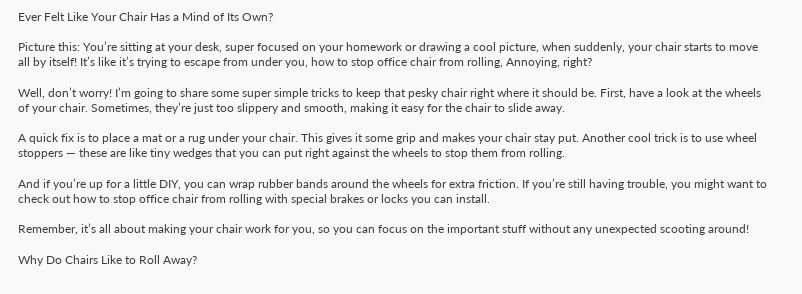Ever Felt Like Your Chair Has a Mind of Its Own?

Picture this: You’re sitting at your desk, super focused on your homework or drawing a cool picture, when suddenly, your chair starts to move all by itself! It’s like it’s trying to escape from under you, how to stop office chair from rolling, Annoying, right?

Well, don’t worry! I’m going to share some super simple tricks to keep that pesky chair right where it should be. First, have a look at the wheels of your chair. Sometimes, they’re just too slippery and smooth, making it easy for the chair to slide away.

A quick fix is to place a mat or a rug under your chair. This gives it some grip and makes your chair stay put. Another cool trick is to use wheel stoppers — these are like tiny wedges that you can put right against the wheels to stop them from rolling.

And if you’re up for a little DIY, you can wrap rubber bands around the wheels for extra friction. If you’re still having trouble, you might want to check out how to stop office chair from rolling with special brakes or locks you can install.

Remember, it’s all about making your chair work for you, so you can focus on the important stuff without any unexpected scooting around!

Why Do Chairs Like to Roll Away?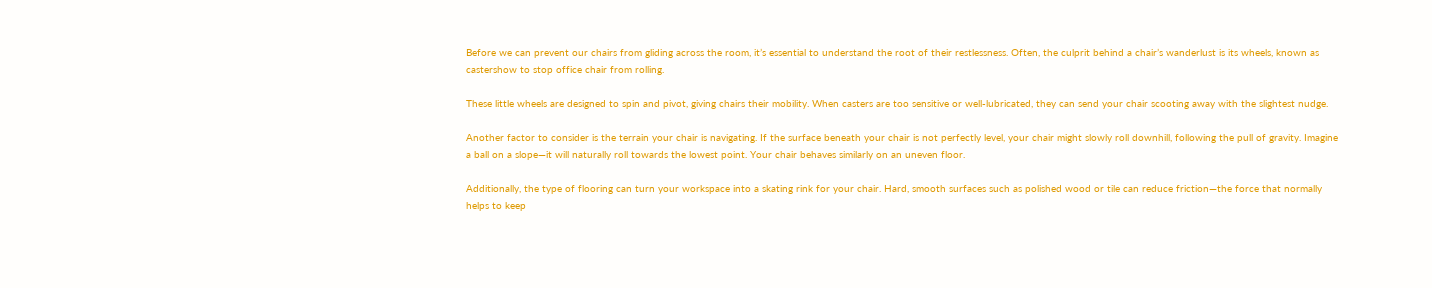Before we can prevent our chairs from gliding across the room, it’s essential to understand the root of their restlessness. Often, the culprit behind a chair’s wanderlust is its wheels, known as castershow to stop office chair from rolling.

These little wheels are designed to spin and pivot, giving chairs their mobility. When casters are too sensitive or well-lubricated, they can send your chair scooting away with the slightest nudge.

Another factor to consider is the terrain your chair is navigating. If the surface beneath your chair is not perfectly level, your chair might slowly roll downhill, following the pull of gravity. Imagine a ball on a slope—it will naturally roll towards the lowest point. Your chair behaves similarly on an uneven floor.

Additionally, the type of flooring can turn your workspace into a skating rink for your chair. Hard, smooth surfaces such as polished wood or tile can reduce friction—the force that normally helps to keep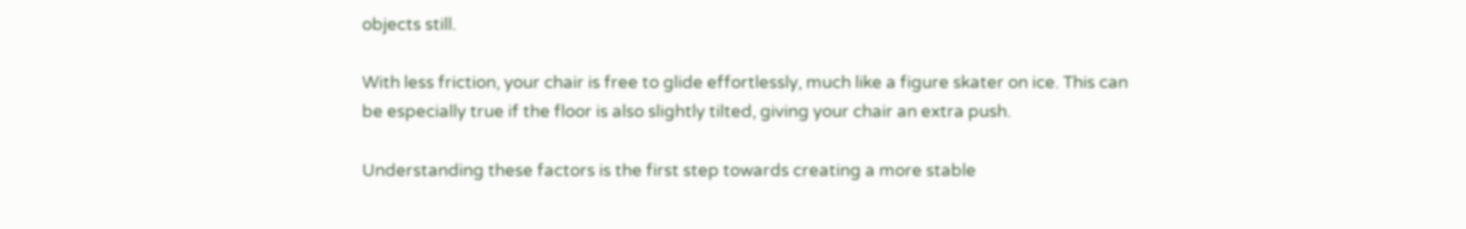objects still.

With less friction, your chair is free to glide effortlessly, much like a figure skater on ice. This can be especially true if the floor is also slightly tilted, giving your chair an extra push.

Understanding these factors is the first step towards creating a more stable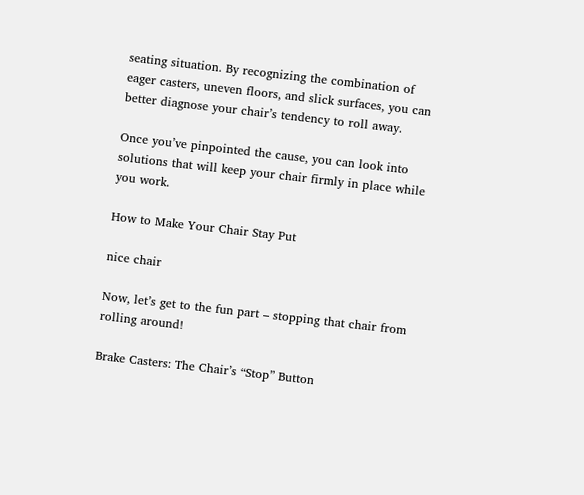seating situation. By recognizing the combination of eager casters, uneven floors, and slick surfaces, you can better diagnose your chair’s tendency to roll away.

Once you’ve pinpointed the cause, you can look into solutions that will keep your chair firmly in place while you work.

How to Make Your Chair Stay Put

nice chair

Now, let’s get to the fun part – stopping that chair from rolling around!

Brake Casters: The Chair’s “Stop” Button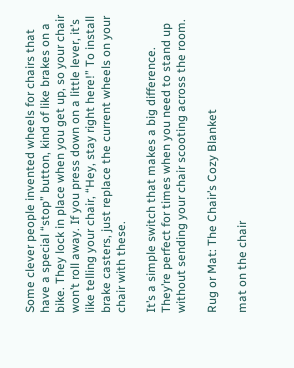Some clever people invented wheels for chairs that have a special “stop” button, kind of like brakes on a bike. They lock in place when you get up, so your chair won’t roll away. If you press down on a little lever, it’s like telling your chair, “Hey, stay right here!” To install brake casters, just replace the current wheels on your chair with these.

It’s a simple switch that makes a big difference. They’re perfect for times when you need to stand up without sending your chair scooting across the room.

Rug or Mat: The Chair’s Cozy Blanket

mat on the chair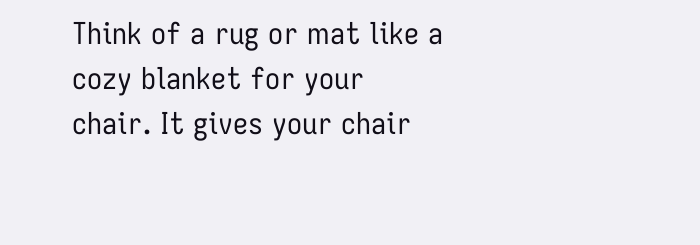Think of a rug or mat like a cozy blanket for your chair. It gives your chair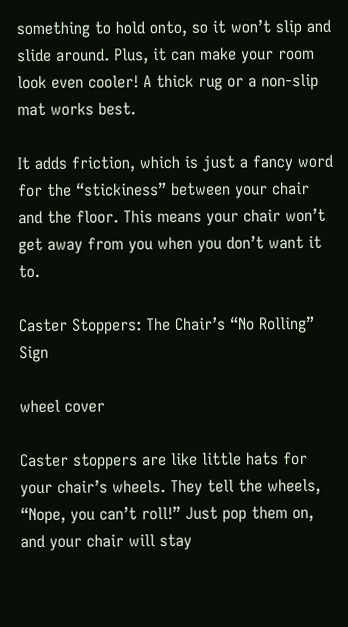something to hold onto, so it won’t slip and slide around. Plus, it can make your room look even cooler! A thick rug or a non-slip mat works best.

It adds friction, which is just a fancy word for the “stickiness” between your chair and the floor. This means your chair won’t get away from you when you don’t want it to.

Caster Stoppers: The Chair’s “No Rolling” Sign

wheel cover

Caster stoppers are like little hats for your chair’s wheels. They tell the wheels, “Nope, you can’t roll!” Just pop them on, and your chair will stay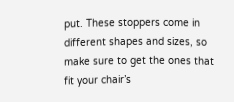put. These stoppers come in different shapes and sizes, so make sure to get the ones that fit your chair’s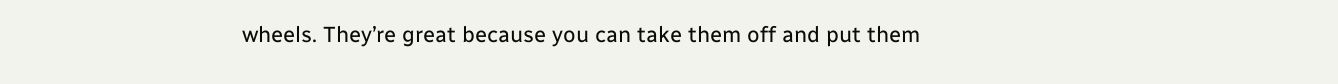wheels. They’re great because you can take them off and put them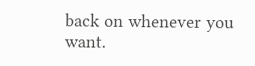back on whenever you want.